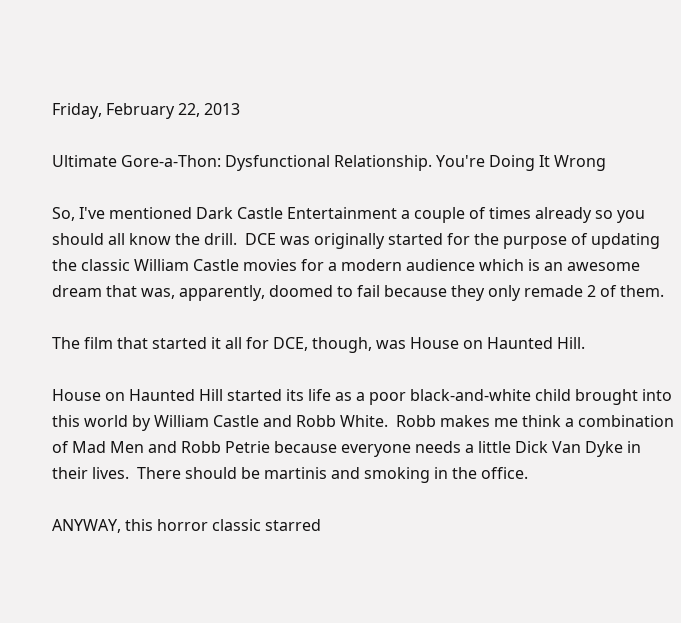Friday, February 22, 2013

Ultimate Gore-a-Thon: Dysfunctional Relationship. You're Doing It Wrong

So, I've mentioned Dark Castle Entertainment a couple of times already so you should all know the drill.  DCE was originally started for the purpose of updating the classic William Castle movies for a modern audience which is an awesome dream that was, apparently, doomed to fail because they only remade 2 of them.

The film that started it all for DCE, though, was House on Haunted Hill.

House on Haunted Hill started its life as a poor black-and-white child brought into this world by William Castle and Robb White.  Robb makes me think a combination of Mad Men and Robb Petrie because everyone needs a little Dick Van Dyke in their lives.  There should be martinis and smoking in the office.

ANYWAY, this horror classic starred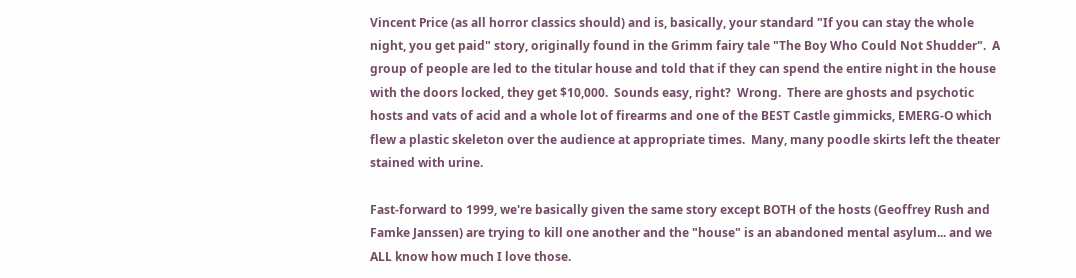Vincent Price (as all horror classics should) and is, basically, your standard "If you can stay the whole night, you get paid" story, originally found in the Grimm fairy tale "The Boy Who Could Not Shudder".  A group of people are led to the titular house and told that if they can spend the entire night in the house with the doors locked, they get $10,000.  Sounds easy, right?  Wrong.  There are ghosts and psychotic hosts and vats of acid and a whole lot of firearms and one of the BEST Castle gimmicks, EMERG-O which flew a plastic skeleton over the audience at appropriate times.  Many, many poodle skirts left the theater stained with urine.

Fast-forward to 1999, we're basically given the same story except BOTH of the hosts (Geoffrey Rush and Famke Janssen) are trying to kill one another and the "house" is an abandoned mental asylum... and we ALL know how much I love those.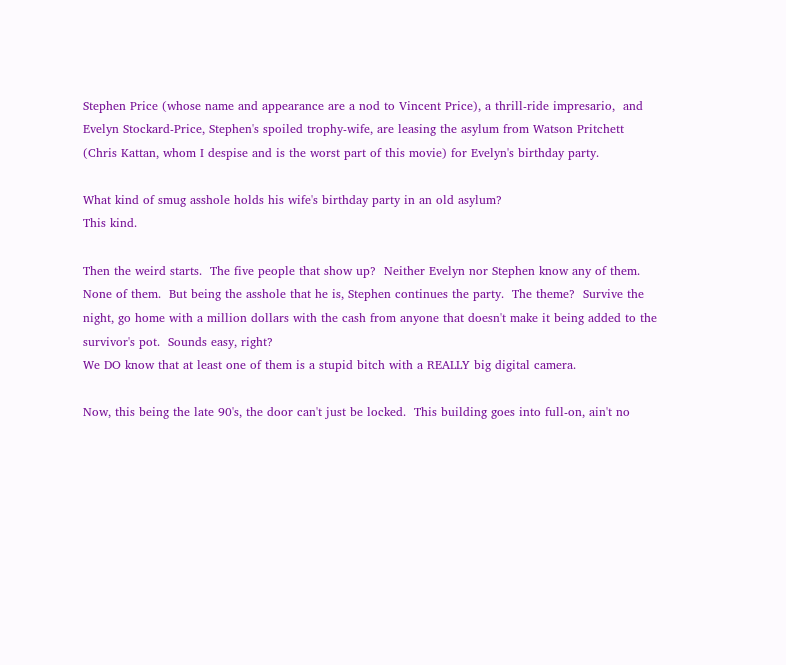Stephen Price (whose name and appearance are a nod to Vincent Price), a thrill-ride impresario,  and Evelyn Stockard-Price, Stephen's spoiled trophy-wife, are leasing the asylum from Watson Pritchett (Chris Kattan, whom I despise and is the worst part of this movie) for Evelyn's birthday party.

What kind of smug asshole holds his wife's birthday party in an old asylum?
This kind.

Then the weird starts.  The five people that show up?  Neither Evelyn nor Stephen know any of them.  None of them.  But being the asshole that he is, Stephen continues the party.  The theme?  Survive the night, go home with a million dollars with the cash from anyone that doesn't make it being added to the survivor's pot.  Sounds easy, right?
We DO know that at least one of them is a stupid bitch with a REALLY big digital camera.

Now, this being the late 90's, the door can't just be locked.  This building goes into full-on, ain't no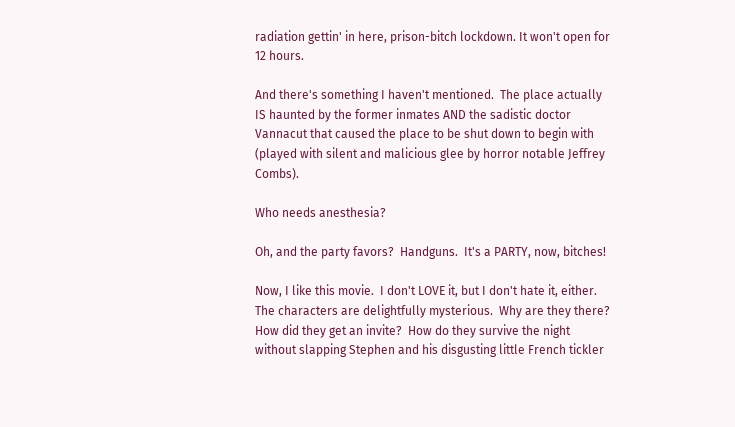radiation gettin' in here, prison-bitch lockdown. It won't open for 12 hours.

And there's something I haven't mentioned.  The place actually IS haunted by the former inmates AND the sadistic doctor Vannacut that caused the place to be shut down to begin with (played with silent and malicious glee by horror notable Jeffrey Combs).

Who needs anesthesia?

Oh, and the party favors?  Handguns.  It's a PARTY, now, bitches!

Now, I like this movie.  I don't LOVE it, but I don't hate it, either.  The characters are delightfully mysterious.  Why are they there?  How did they get an invite?  How do they survive the night without slapping Stephen and his disgusting little French tickler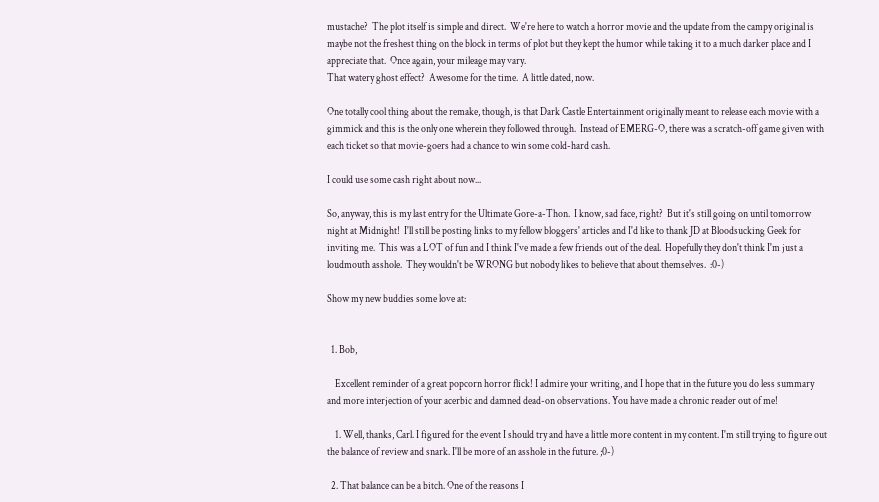mustache?  The plot itself is simple and direct.  We're here to watch a horror movie and the update from the campy original is maybe not the freshest thing on the block in terms of plot but they kept the humor while taking it to a much darker place and I appreciate that.  Once again, your mileage may vary.
That watery ghost effect?  Awesome for the time.  A little dated, now.

One totally cool thing about the remake, though, is that Dark Castle Entertainment originally meant to release each movie with a gimmick and this is the only one wherein they followed through.  Instead of EMERG-O, there was a scratch-off game given with each ticket so that movie-goers had a chance to win some cold-hard cash.

I could use some cash right about now...

So, anyway, this is my last entry for the Ultimate Gore-a-Thon.  I know, sad face, right?  But it's still going on until tomorrow night at Midnight!  I'll still be posting links to my fellow bloggers' articles and I'd like to thank JD at Bloodsucking Geek for inviting me.  This was a LOT of fun and I think I've made a few friends out of the deal.  Hopefully they don't think I'm just a loudmouth asshole.  They wouldn't be WRONG but nobody likes to believe that about themselves.  :0-)

Show my new buddies some love at:


  1. Bob,

    Excellent reminder of a great popcorn horror flick! I admire your writing, and I hope that in the future you do less summary and more interjection of your acerbic and damned dead-on observations. You have made a chronic reader out of me!

    1. Well, thanks, Carl. I figured for the event I should try and have a little more content in my content. I'm still trying to figure out the balance of review and snark. I'll be more of an asshole in the future. ;0-)

  2. That balance can be a bitch. One of the reasons I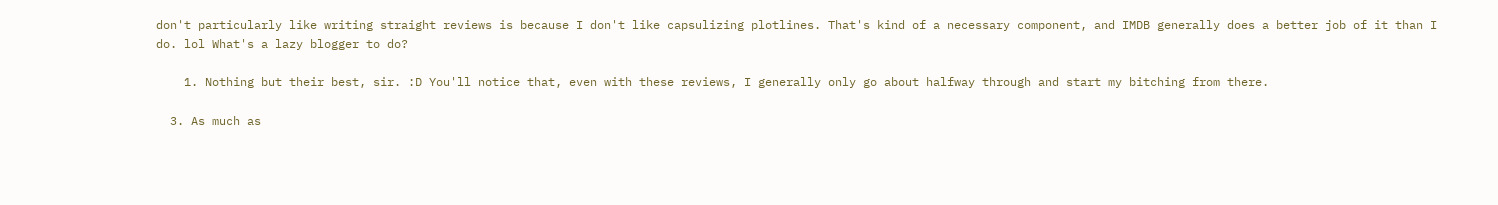don't particularly like writing straight reviews is because I don't like capsulizing plotlines. That's kind of a necessary component, and IMDB generally does a better job of it than I do. lol What's a lazy blogger to do?

    1. Nothing but their best, sir. :D You'll notice that, even with these reviews, I generally only go about halfway through and start my bitching from there.

  3. As much as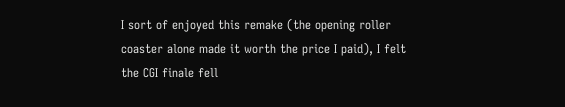I sort of enjoyed this remake (the opening roller coaster alone made it worth the price I paid), I felt the CGI finale fell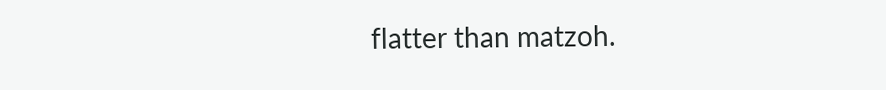flatter than matzoh.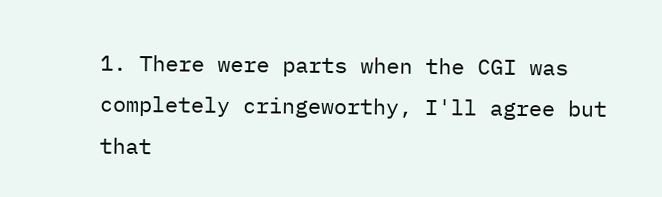1. There were parts when the CGI was completely cringeworthy, I'll agree but that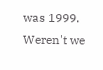was 1999. Weren't we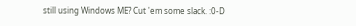still using Windows ME? Cut 'em some slack. :0-D